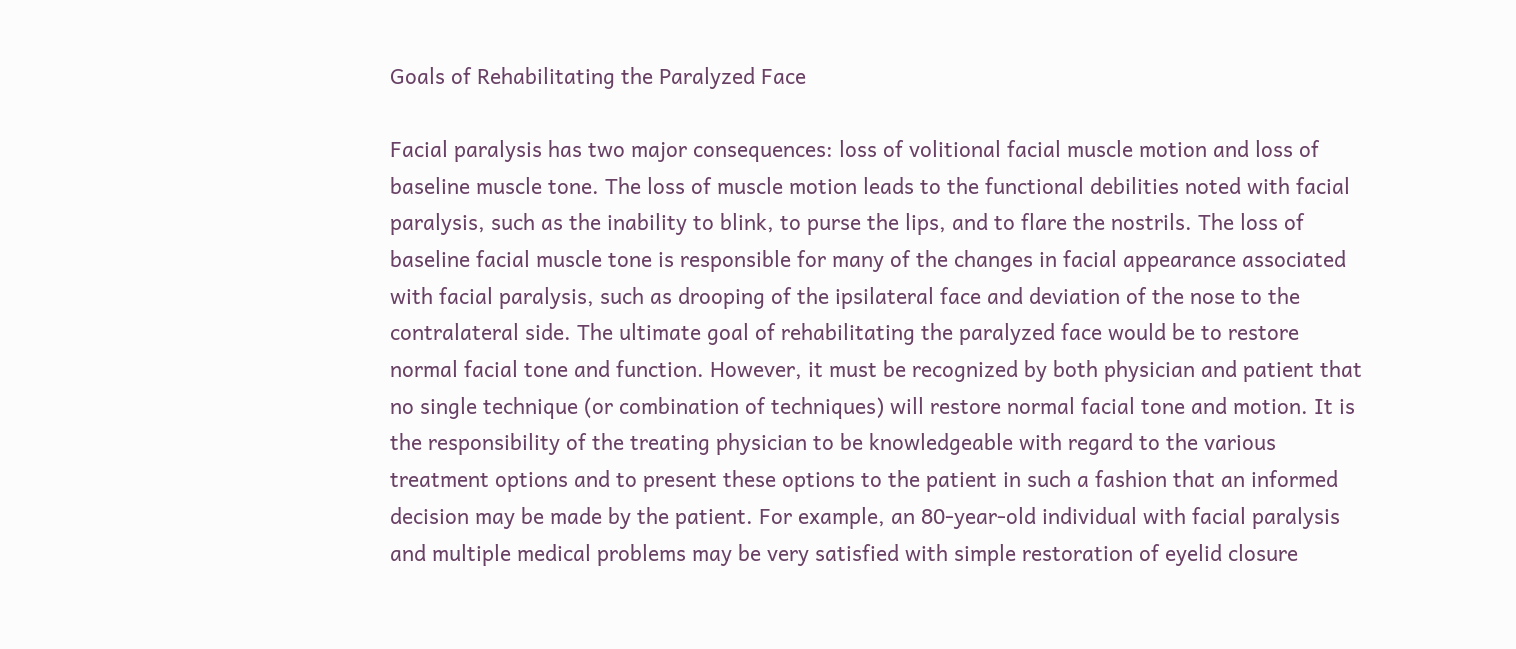Goals of Rehabilitating the Paralyzed Face

Facial paralysis has two major consequences: loss of volitional facial muscle motion and loss of baseline muscle tone. The loss of muscle motion leads to the functional debilities noted with facial paralysis, such as the inability to blink, to purse the lips, and to flare the nostrils. The loss of baseline facial muscle tone is responsible for many of the changes in facial appearance associated with facial paralysis, such as drooping of the ipsilateral face and deviation of the nose to the contralateral side. The ultimate goal of rehabilitating the paralyzed face would be to restore normal facial tone and function. However, it must be recognized by both physician and patient that no single technique (or combination of techniques) will restore normal facial tone and motion. It is the responsibility of the treating physician to be knowledgeable with regard to the various treatment options and to present these options to the patient in such a fashion that an informed decision may be made by the patient. For example, an 80-year-old individual with facial paralysis and multiple medical problems may be very satisfied with simple restoration of eyelid closure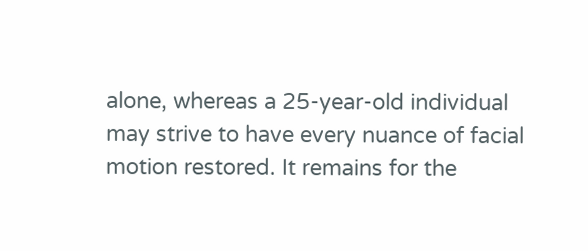alone, whereas a 25-year-old individual may strive to have every nuance of facial motion restored. It remains for the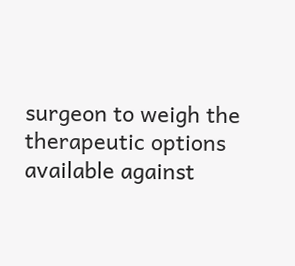surgeon to weigh the therapeutic options available against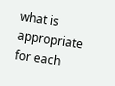what is appropriate for each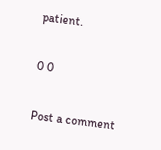patient.

0 0

Post a comment